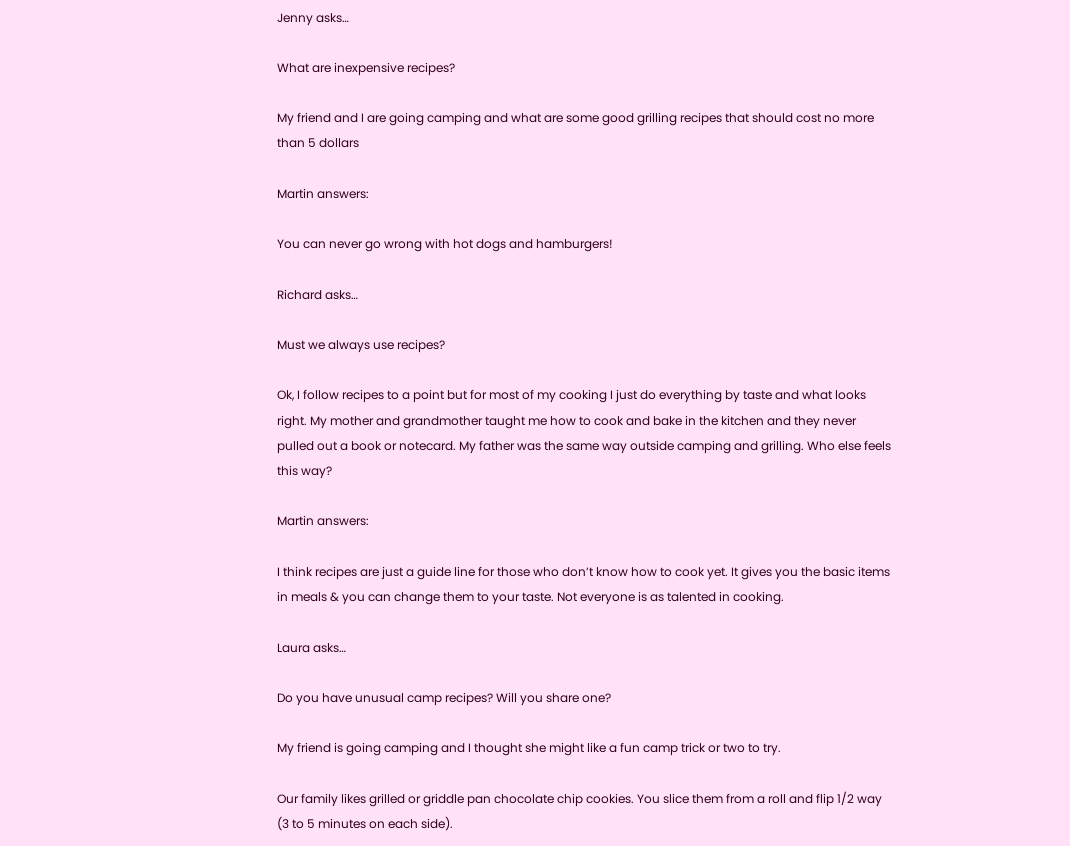Jenny asks…

What are inexpensive recipes?

My friend and I are going camping and what are some good grilling recipes that should cost no more than 5 dollars

Martin answers:

You can never go wrong with hot dogs and hamburgers!

Richard asks…

Must we always use recipes?

Ok, I follow recipes to a point but for most of my cooking I just do everything by taste and what looks right. My mother and grandmother taught me how to cook and bake in the kitchen and they never pulled out a book or notecard. My father was the same way outside camping and grilling. Who else feels this way?

Martin answers:

I think recipes are just a guide line for those who don’t know how to cook yet. It gives you the basic items in meals & you can change them to your taste. Not everyone is as talented in cooking.

Laura asks…

Do you have unusual camp recipes? Will you share one?

My friend is going camping and I thought she might like a fun camp trick or two to try.

Our family likes grilled or griddle pan chocolate chip cookies. You slice them from a roll and flip 1/2 way (3 to 5 minutes on each side).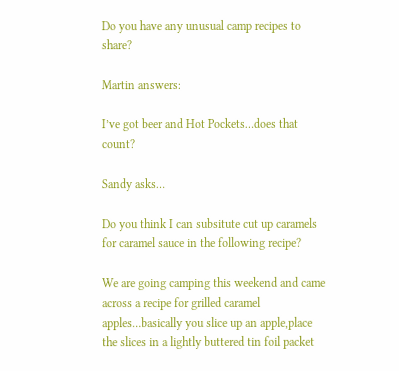Do you have any unusual camp recipes to share?

Martin answers:

I’ve got beer and Hot Pockets…does that count?

Sandy asks…

Do you think I can subsitute cut up caramels for caramel sauce in the following recipe?

We are going camping this weekend and came across a recipe for grilled caramel apples…basically you slice up an apple,place the slices in a lightly buttered tin foil packet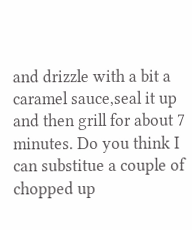and drizzle with a bit a caramel sauce,seal it up and then grill for about 7 minutes. Do you think I can substitue a couple of chopped up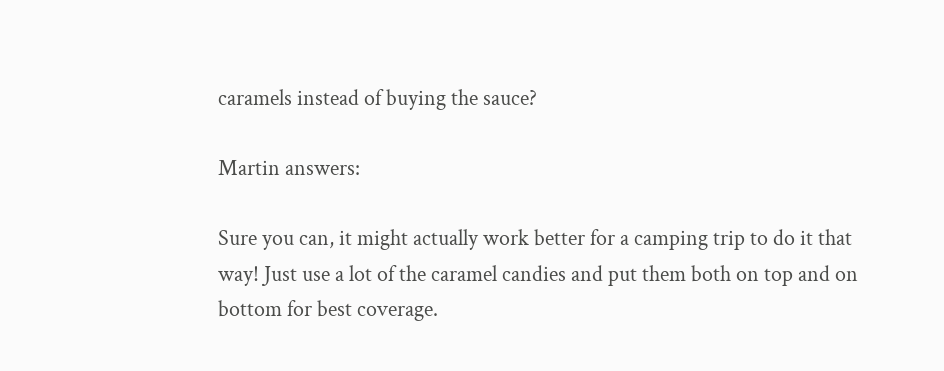caramels instead of buying the sauce?

Martin answers:

Sure you can, it might actually work better for a camping trip to do it that way! Just use a lot of the caramel candies and put them both on top and on bottom for best coverage.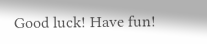Good luck! Have fun!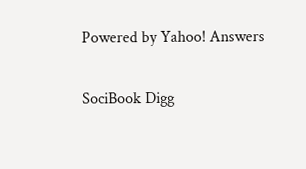Powered by Yahoo! Answers

SociBook Digg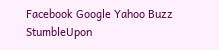Facebook Google Yahoo Buzz StumbleUpon